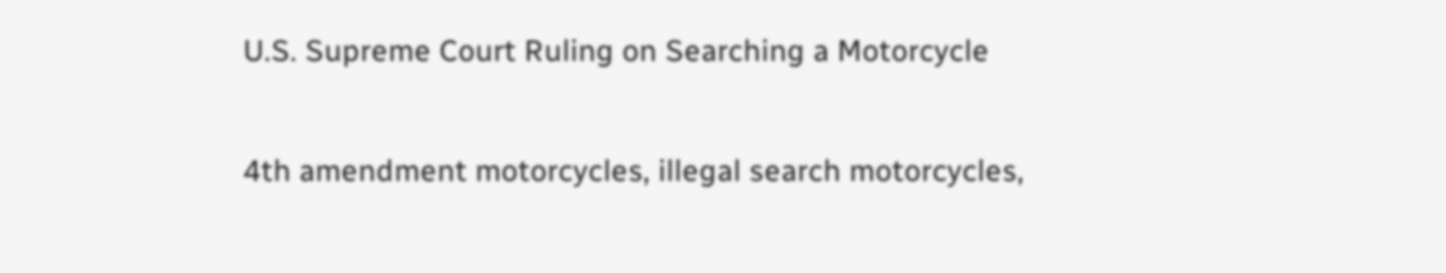U.S. Supreme Court Ruling on Searching a Motorcycle

4th amendment motorcycles, illegal search motorcycles,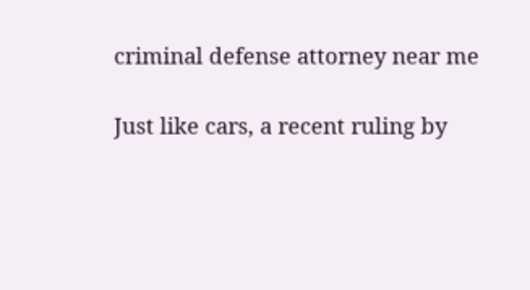criminal defense attorney near me

Just like cars, a recent ruling by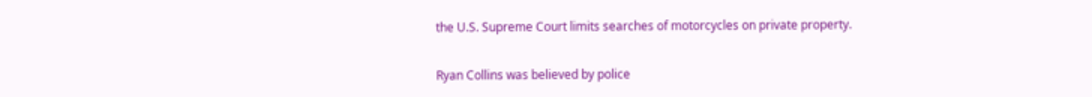the U.S. Supreme Court limits searches of motorcycles on private property.


Ryan Collins was believed by police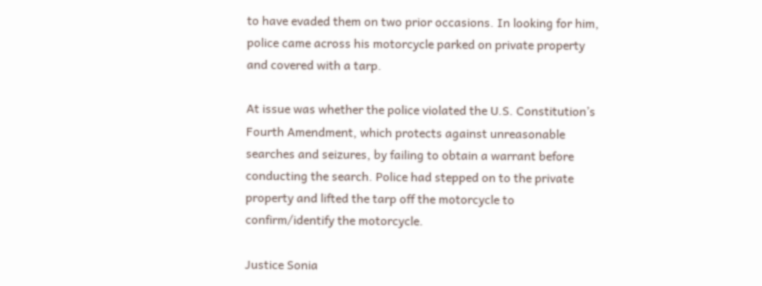to have evaded them on two prior occasions. In looking for him, police came across his motorcycle parked on private property and covered with a tarp.

At issue was whether the police violated the U.S. Constitution’s Fourth Amendment, which protects against unreasonable searches and seizures, by failing to obtain a warrant before conducting the search. Police had stepped on to the private property and lifted the tarp off the motorcycle to confirm/identify the motorcycle.

Justice Sonia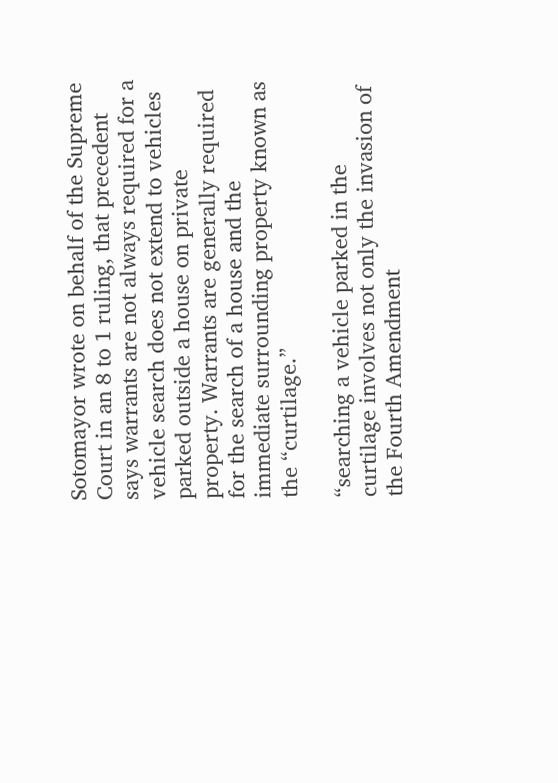Sotomayor wrote on behalf of the Supreme Court in an 8 to 1 ruling, that precedent says warrants are not always required for a vehicle search does not extend to vehicles parked outside a house on private property. Warrants are generally required for the search of a house and the immediate surrounding property known as the “curtilage.”

“searching a vehicle parked in the curtilage involves not only the invasion of the Fourth Amendment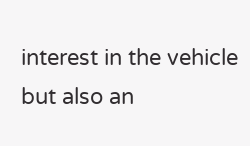interest in the vehicle but also an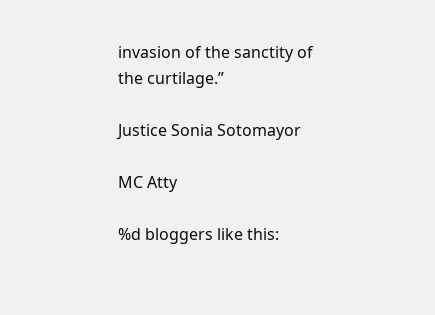invasion of the sanctity of the curtilage.”

Justice Sonia Sotomayor

MC Atty

%d bloggers like this: